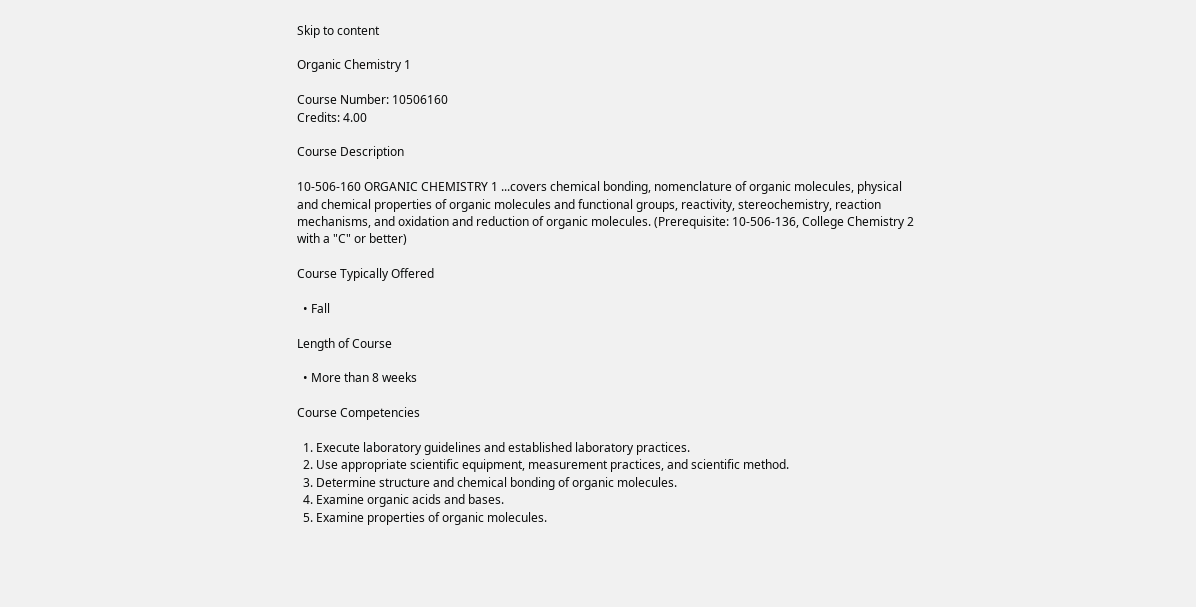Skip to content

Organic Chemistry 1

Course Number: 10506160
Credits: 4.00

Course Description

10-506-160 ORGANIC CHEMISTRY 1 ...covers chemical bonding, nomenclature of organic molecules, physical and chemical properties of organic molecules and functional groups, reactivity, stereochemistry, reaction mechanisms, and oxidation and reduction of organic molecules. (Prerequisite: 10-506-136, College Chemistry 2 with a "C" or better)

Course Typically Offered

  • Fall

Length of Course

  • More than 8 weeks

Course Competencies

  1. Execute laboratory guidelines and established laboratory practices.
  2. Use appropriate scientific equipment, measurement practices, and scientific method.
  3. Determine structure and chemical bonding of organic molecules.
  4. Examine organic acids and bases.
  5. Examine properties of organic molecules.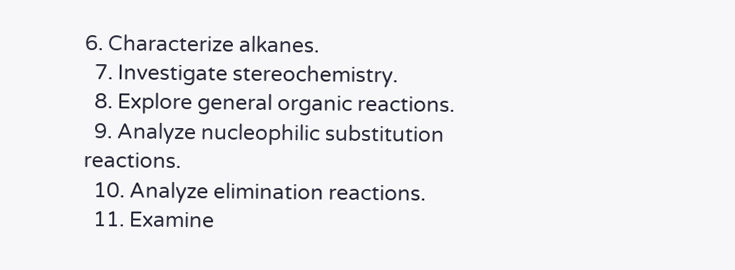6. Characterize alkanes.
  7. Investigate stereochemistry.
  8. Explore general organic reactions.
  9. Analyze nucleophilic substitution reactions.
  10. Analyze elimination reactions.
  11. Examine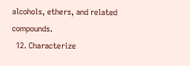alcohols, ethers, and related compounds.
  12. Characterize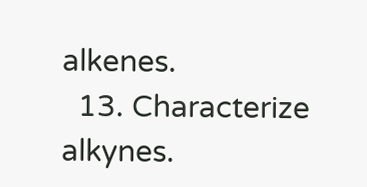alkenes.
  13. Characterize alkynes.